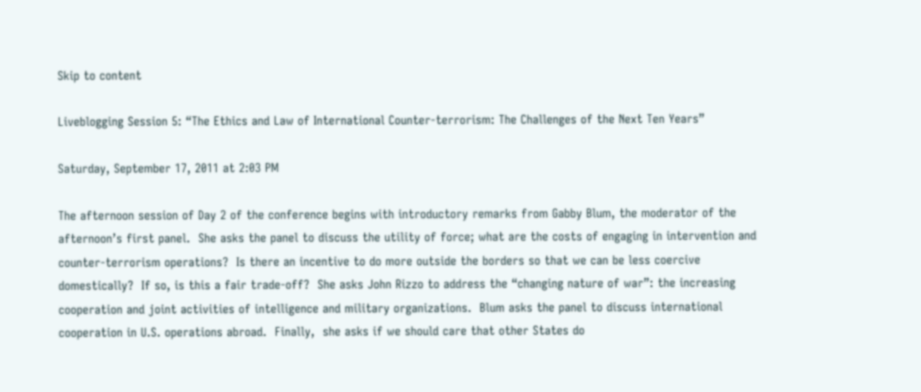Skip to content

Liveblogging Session 5: “The Ethics and Law of International Counter-terrorism: The Challenges of the Next Ten Years”

Saturday, September 17, 2011 at 2:03 PM

The afternoon session of Day 2 of the conference begins with introductory remarks from Gabby Blum, the moderator of the afternoon’s first panel.  She asks the panel to discuss the utility of force; what are the costs of engaging in intervention and counter-terrorism operations?  Is there an incentive to do more outside the borders so that we can be less coercive domestically?  If so, is this a fair trade-off?  She asks John Rizzo to address the “changing nature of war”: the increasing cooperation and joint activities of intelligence and military organizations.  Blum asks the panel to discuss international cooperation in U.S. operations abroad.  Finally,  she asks if we should care that other States do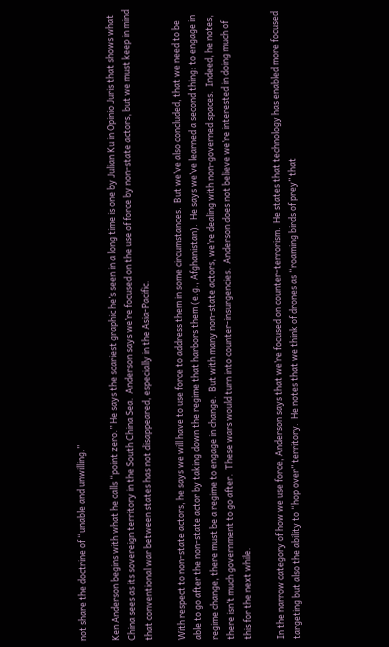not share the doctrine of “unable and unwilling.”

Ken Anderson begins with what he calls “point zero.” He says the scariest graphic he’s seen in a long time is one by Julian Ku in Opinio Juris that shows what China sees as its sovereign territory in the South China Sea.  Anderson says we’re focused on the use of force by non-state actors, but we must keep in mind that conventional war between states has not disappeared, especially in the Asia-Pacific.

With respect to non-state actors, he says we will have to use force to address them in some circumstances.  But we’ve also concluded, that we need to be able to go after the non-state actor by taking down the regime that harbors them (e.g., Afghanistan).  He says we’ve learned a second thing: to engage in regime change, there must be a regime to engage in change.  But with many non-state actors, we’re dealing with non-governed spaces.  Indeed, he notes, there isn’t much government to go after.  These wars would turn into counter-insurgencies.  Anderson does not believe we’re interested in doing much of this for the next while.

In the narrow category of how we use force, Anderson says that we’re focused on counter-terrorism.  He states that technology has enabled more focused targeting but also the ability to “hop over” territory.  He notes that we think of drones as “roaming birds of prey” that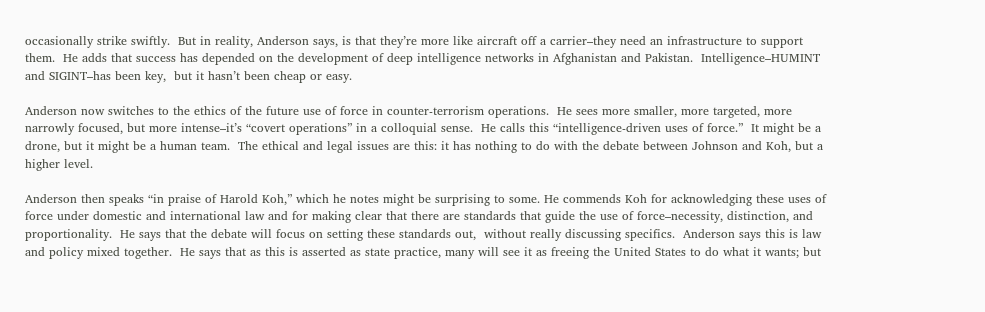occasionally strike swiftly.  But in reality, Anderson says, is that they’re more like aircraft off a carrier–they need an infrastructure to support them.  He adds that success has depended on the development of deep intelligence networks in Afghanistan and Pakistan.  Intelligence–HUMINT and SIGINT–has been key,  but it hasn’t been cheap or easy.

Anderson now switches to the ethics of the future use of force in counter-terrorism operations.  He sees more smaller, more targeted, more narrowly focused, but more intense–it’s “covert operations” in a colloquial sense.  He calls this “intelligence-driven uses of force.”  It might be a drone, but it might be a human team.  The ethical and legal issues are this: it has nothing to do with the debate between Johnson and Koh, but a higher level.

Anderson then speaks “in praise of Harold Koh,” which he notes might be surprising to some. He commends Koh for acknowledging these uses of force under domestic and international law and for making clear that there are standards that guide the use of force–necessity, distinction, and proportionality.  He says that the debate will focus on setting these standards out,  without really discussing specifics.  Anderson says this is law and policy mixed together.  He says that as this is asserted as state practice, many will see it as freeing the United States to do what it wants; but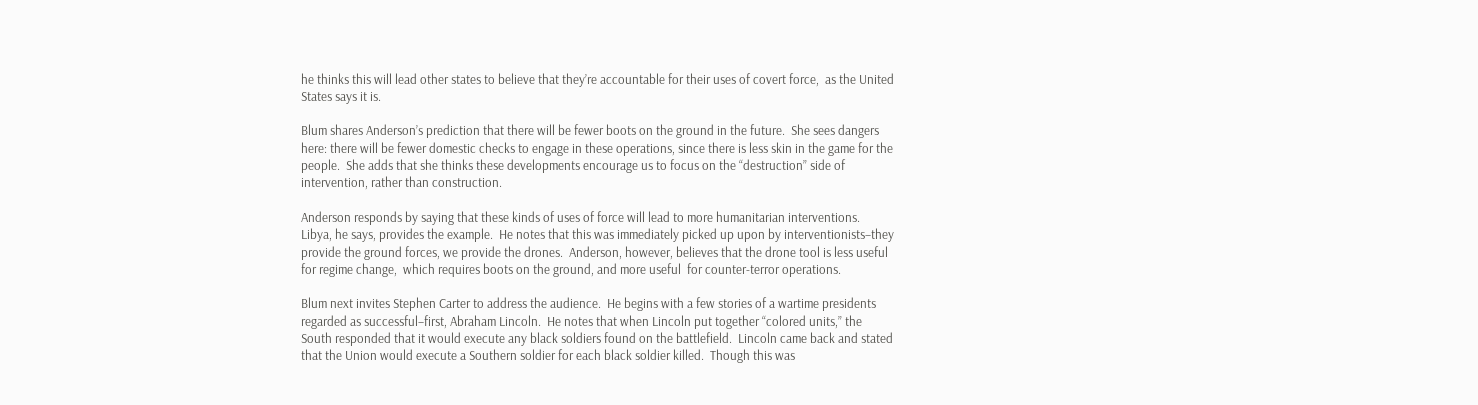he thinks this will lead other states to believe that they’re accountable for their uses of covert force,  as the United States says it is.

Blum shares Anderson’s prediction that there will be fewer boots on the ground in the future.  She sees dangers here: there will be fewer domestic checks to engage in these operations, since there is less skin in the game for the people.  She adds that she thinks these developments encourage us to focus on the “destruction” side of intervention, rather than construction.

Anderson responds by saying that these kinds of uses of force will lead to more humanitarian interventions.  Libya, he says, provides the example.  He notes that this was immediately picked up upon by interventionists–they provide the ground forces, we provide the drones.  Anderson, however, believes that the drone tool is less useful for regime change,  which requires boots on the ground, and more useful  for counter-terror operations.

Blum next invites Stephen Carter to address the audience.  He begins with a few stories of a wartime presidents regarded as successful–first, Abraham Lincoln.  He notes that when Lincoln put together “colored units,” the South responded that it would execute any black soldiers found on the battlefield.  Lincoln came back and stated that the Union would execute a Southern soldier for each black soldier killed.  Though this was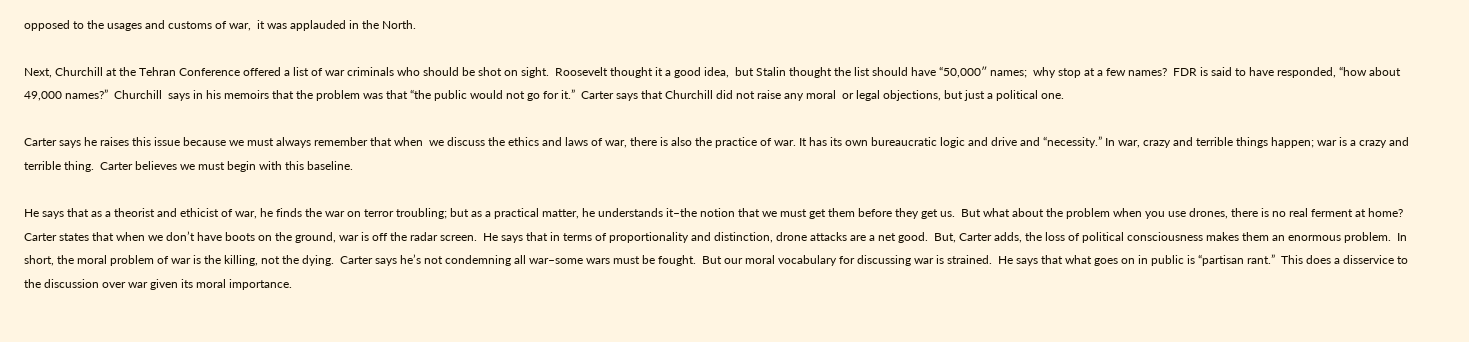opposed to the usages and customs of war,  it was applauded in the North.

Next, Churchill at the Tehran Conference offered a list of war criminals who should be shot on sight.  Roosevelt thought it a good idea,  but Stalin thought the list should have “50,000″ names;  why stop at a few names?  FDR is said to have responded, “how about 49,000 names?”  Churchill  says in his memoirs that the problem was that “the public would not go for it.”  Carter says that Churchill did not raise any moral  or legal objections, but just a political one.

Carter says he raises this issue because we must always remember that when  we discuss the ethics and laws of war, there is also the practice of war. It has its own bureaucratic logic and drive and “necessity.” In war, crazy and terrible things happen; war is a crazy and terrible thing.  Carter believes we must begin with this baseline.

He says that as a theorist and ethicist of war, he finds the war on terror troubling; but as a practical matter, he understands it–the notion that we must get them before they get us.  But what about the problem when you use drones, there is no real ferment at home?   Carter states that when we don’t have boots on the ground, war is off the radar screen.  He says that in terms of proportionality and distinction, drone attacks are a net good.  But, Carter adds, the loss of political consciousness makes them an enormous problem.  In short, the moral problem of war is the killing, not the dying.  Carter says he’s not condemning all war–some wars must be fought.  But our moral vocabulary for discussing war is strained.  He says that what goes on in public is “partisan rant.”  This does a disservice to the discussion over war given its moral importance.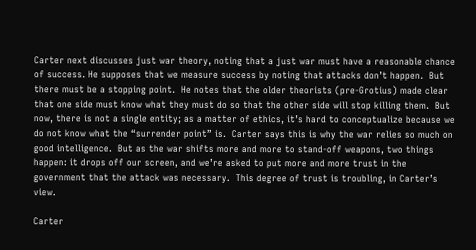Carter next discusses just war theory, noting that a just war must have a reasonable chance of success. He supposes that we measure success by noting that attacks don’t happen.  But there must be a stopping point.  He notes that the older theorists (pre-Grotius) made clear that one side must know what they must do so that the other side will stop killing them.  But now, there is not a single entity; as a matter of ethics, it’s hard to conceptualize because we do not know what the “surrender point” is.  Carter says this is why the war relies so much on good intelligence.  But as the war shifts more and more to stand-off weapons, two things happen: it drops off our screen, and we’re asked to put more and more trust in the government that the attack was necessary.  This degree of trust is troubling, in Carter’s view.

Carter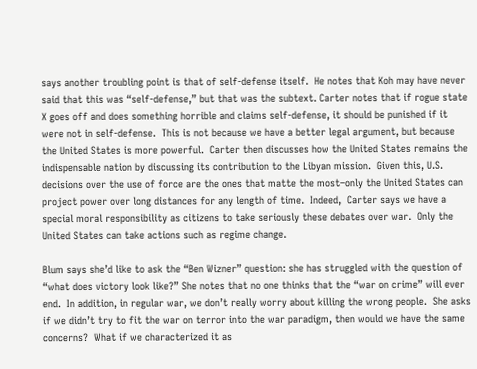says another troubling point is that of self-defense itself.  He notes that Koh may have never said that this was “self-defense,” but that was the subtext. Carter notes that if rogue state X goes off and does something horrible and claims self-defense, it should be punished if it were not in self-defense.  This is not because we have a better legal argument, but because the United States is more powerful.  Carter then discusses how the United States remains the indispensable nation by discussing its contribution to the Libyan mission.  Given this, U.S. decisions over the use of force are the ones that matte the most–only the United States can project power over long distances for any length of time.  Indeed,  Carter says we have a special moral responsibility as citizens to take seriously these debates over war.  Only the United States can take actions such as regime change.

Blum says she’d like to ask the “Ben Wizner” question: she has struggled with the question of “what does victory look like?” She notes that no one thinks that the “war on crime” will ever end.  In addition, in regular war, we don’t really worry about killing the wrong people.  She asks if we didn’t try to fit the war on terror into the war paradigm, then would we have the same concerns?  What if we characterized it as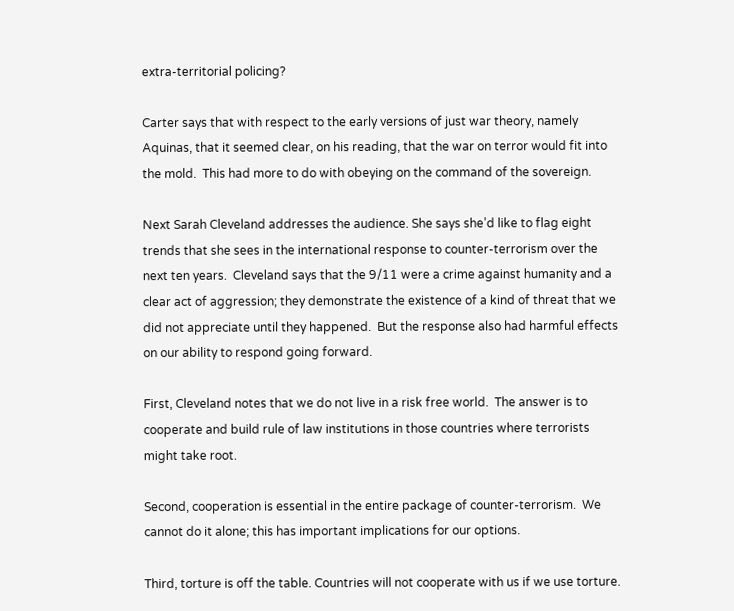extra-territorial policing?

Carter says that with respect to the early versions of just war theory, namely Aquinas, that it seemed clear, on his reading, that the war on terror would fit into the mold.  This had more to do with obeying on the command of the sovereign.

Next Sarah Cleveland addresses the audience. She says she’d like to flag eight trends that she sees in the international response to counter-terrorism over the next ten years.  Cleveland says that the 9/11 were a crime against humanity and a clear act of aggression; they demonstrate the existence of a kind of threat that we did not appreciate until they happened.  But the response also had harmful effects on our ability to respond going forward.

First, Cleveland notes that we do not live in a risk free world.  The answer is to cooperate and build rule of law institutions in those countries where terrorists might take root.

Second, cooperation is essential in the entire package of counter-terrorism.  We cannot do it alone; this has important implications for our options.

Third, torture is off the table. Countries will not cooperate with us if we use torture.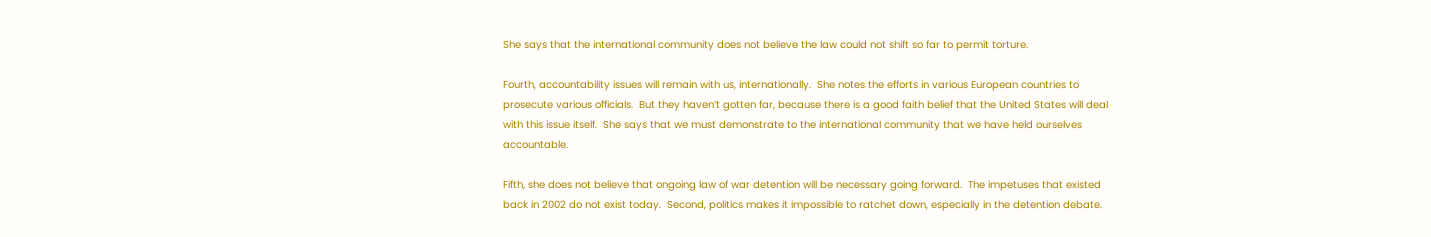She says that the international community does not believe the law could not shift so far to permit torture.

Fourth, accountability issues will remain with us, internationally.  She notes the efforts in various European countries to prosecute various officials.  But they haven’t gotten far, because there is a good faith belief that the United States will deal with this issue itself.  She says that we must demonstrate to the international community that we have held ourselves accountable.

Fifth, she does not believe that ongoing law of war detention will be necessary going forward.  The impetuses that existed back in 2002 do not exist today.  Second, politics makes it impossible to ratchet down, especially in the detention debate.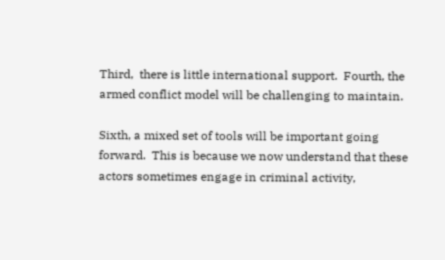Third,  there is little international support.  Fourth, the armed conflict model will be challenging to maintain.

Sixth, a mixed set of tools will be important going forward.  This is because we now understand that these actors sometimes engage in criminal activity,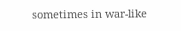sometimes in war-like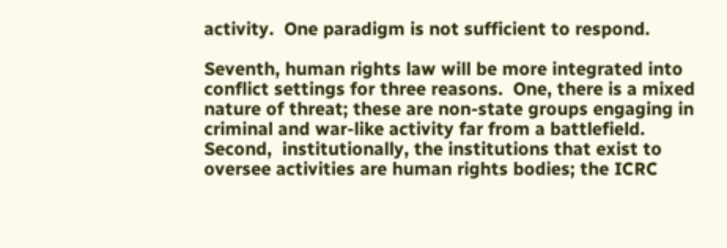activity.  One paradigm is not sufficient to respond.

Seventh, human rights law will be more integrated into conflict settings for three reasons.  One, there is a mixed nature of threat; these are non-state groups engaging in criminal and war-like activity far from a battlefield.  Second,  institutionally, the institutions that exist to oversee activities are human rights bodies; the ICRC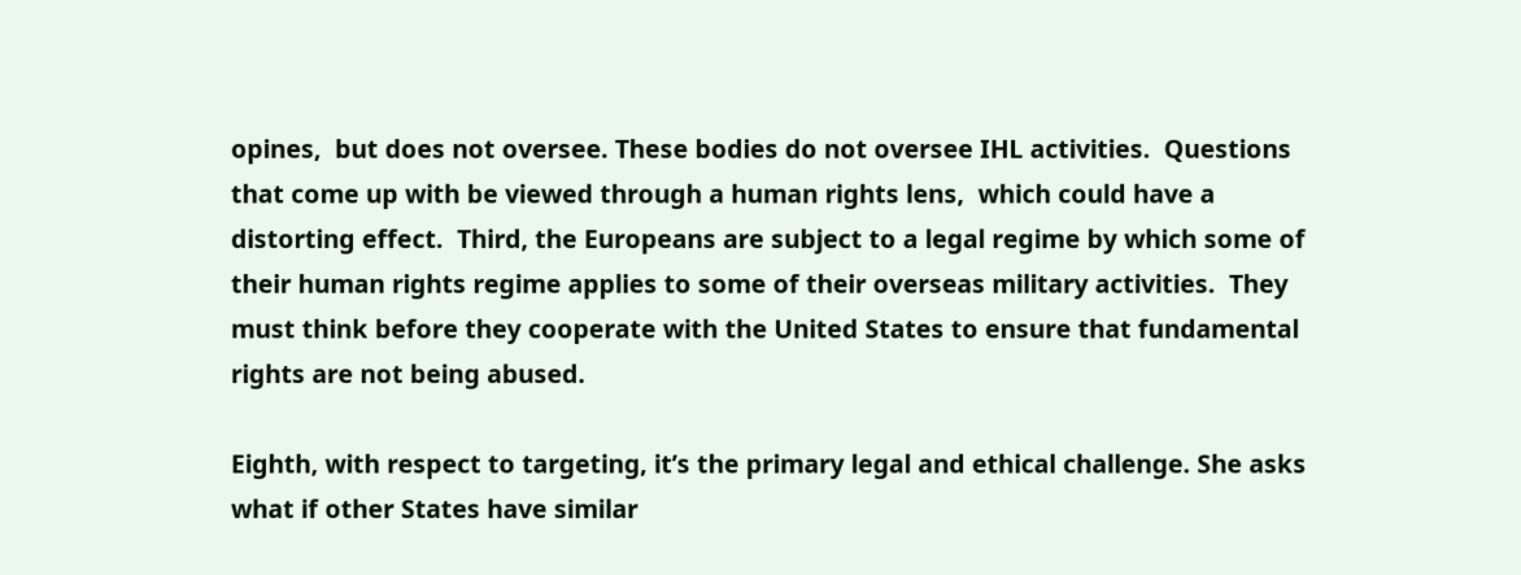opines,  but does not oversee. These bodies do not oversee IHL activities.  Questions that come up with be viewed through a human rights lens,  which could have a distorting effect.  Third, the Europeans are subject to a legal regime by which some of their human rights regime applies to some of their overseas military activities.  They must think before they cooperate with the United States to ensure that fundamental rights are not being abused.

Eighth, with respect to targeting, it’s the primary legal and ethical challenge. She asks what if other States have similar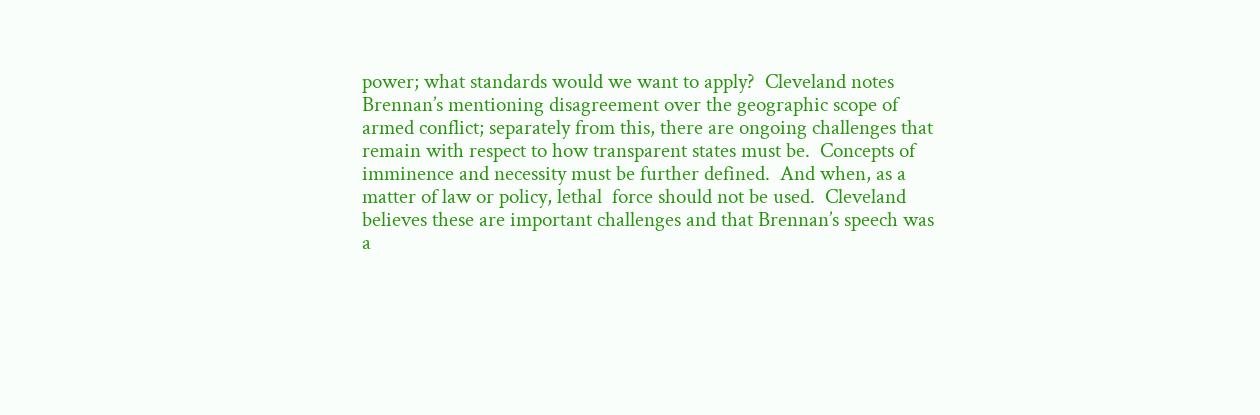power; what standards would we want to apply?  Cleveland notes Brennan’s mentioning disagreement over the geographic scope of armed conflict; separately from this, there are ongoing challenges that remain with respect to how transparent states must be.  Concepts of imminence and necessity must be further defined.  And when, as a matter of law or policy, lethal  force should not be used.  Cleveland believes these are important challenges and that Brennan’s speech was a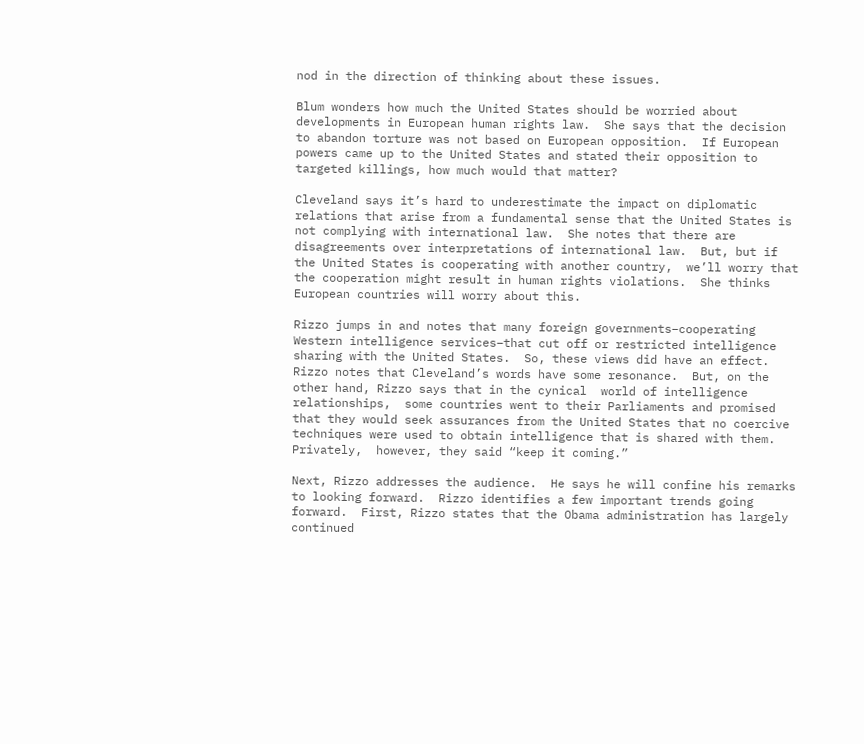nod in the direction of thinking about these issues.

Blum wonders how much the United States should be worried about developments in European human rights law.  She says that the decision to abandon torture was not based on European opposition.  If European powers came up to the United States and stated their opposition to targeted killings, how much would that matter?

Cleveland says it’s hard to underestimate the impact on diplomatic relations that arise from a fundamental sense that the United States is not complying with international law.  She notes that there are disagreements over interpretations of international law.  But, but if the United States is cooperating with another country,  we’ll worry that the cooperation might result in human rights violations.  She thinks European countries will worry about this.

Rizzo jumps in and notes that many foreign governments–cooperating Western intelligence services–that cut off or restricted intelligence sharing with the United States.  So, these views did have an effect.  Rizzo notes that Cleveland’s words have some resonance.  But, on the other hand, Rizzo says that in the cynical  world of intelligence relationships,  some countries went to their Parliaments and promised that they would seek assurances from the United States that no coercive techniques were used to obtain intelligence that is shared with them. Privately,  however, they said “keep it coming.”

Next, Rizzo addresses the audience.  He says he will confine his remarks to looking forward.  Rizzo identifies a few important trends going forward.  First, Rizzo states that the Obama administration has largely continued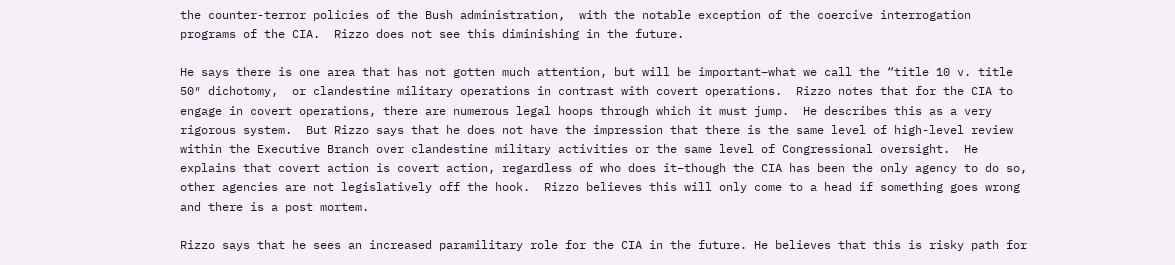the counter-terror policies of the Bush administration,  with the notable exception of the coercive interrogation programs of the CIA.  Rizzo does not see this diminishing in the future.

He says there is one area that has not gotten much attention, but will be important–what we call the “title 10 v. title 50″ dichotomy,  or clandestine military operations in contrast with covert operations.  Rizzo notes that for the CIA to engage in covert operations, there are numerous legal hoops through which it must jump.  He describes this as a very rigorous system.  But Rizzo says that he does not have the impression that there is the same level of high-level review within the Executive Branch over clandestine military activities or the same level of Congressional oversight.  He explains that covert action is covert action, regardless of who does it–though the CIA has been the only agency to do so, other agencies are not legislatively off the hook.  Rizzo believes this will only come to a head if something goes wrong and there is a post mortem.

Rizzo says that he sees an increased paramilitary role for the CIA in the future. He believes that this is risky path for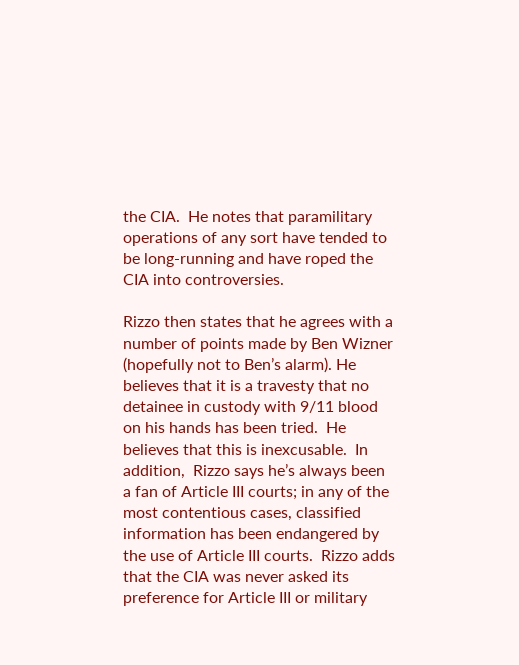the CIA.  He notes that paramilitary operations of any sort have tended to be long-running and have roped the CIA into controversies.

Rizzo then states that he agrees with a number of points made by Ben Wizner (hopefully not to Ben’s alarm). He believes that it is a travesty that no detainee in custody with 9/11 blood on his hands has been tried.  He believes that this is inexcusable.  In addition,  Rizzo says he’s always been a fan of Article III courts; in any of the most contentious cases, classified information has been endangered by the use of Article III courts.  Rizzo adds that the CIA was never asked its preference for Article III or military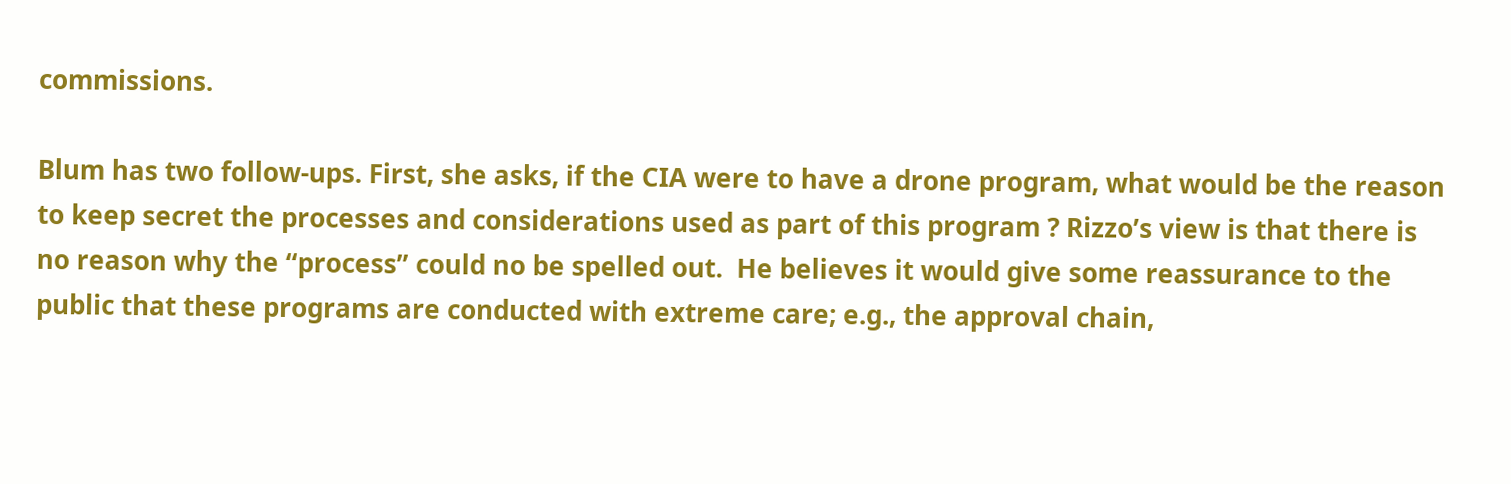commissions.

Blum has two follow-ups. First, she asks, if the CIA were to have a drone program, what would be the reason to keep secret the processes and considerations used as part of this program ? Rizzo’s view is that there is no reason why the “process” could no be spelled out.  He believes it would give some reassurance to the public that these programs are conducted with extreme care; e.g., the approval chain,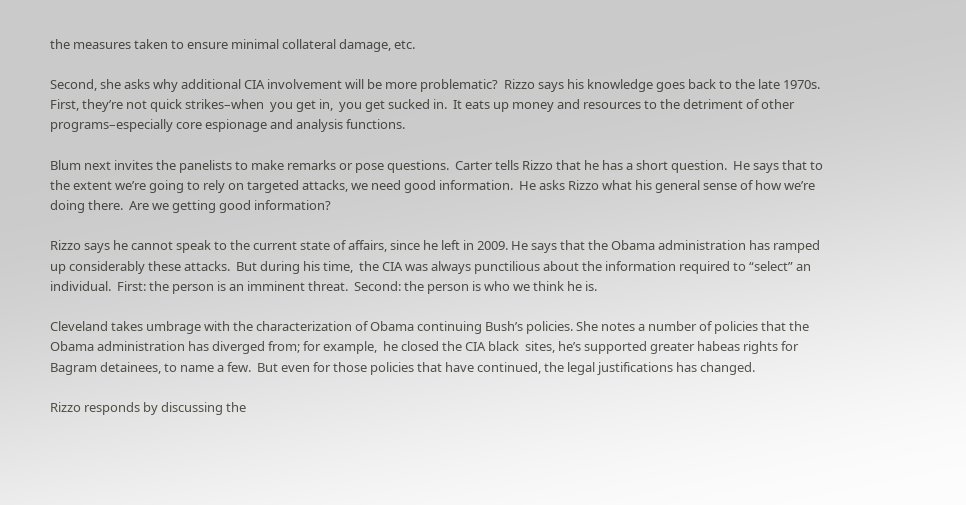the measures taken to ensure minimal collateral damage, etc.

Second, she asks why additional CIA involvement will be more problematic?  Rizzo says his knowledge goes back to the late 1970s.  First, they’re not quick strikes–when  you get in,  you get sucked in.  It eats up money and resources to the detriment of other programs–especially core espionage and analysis functions.

Blum next invites the panelists to make remarks or pose questions.  Carter tells Rizzo that he has a short question.  He says that to the extent we’re going to rely on targeted attacks, we need good information.  He asks Rizzo what his general sense of how we’re doing there.  Are we getting good information?

Rizzo says he cannot speak to the current state of affairs, since he left in 2009. He says that the Obama administration has ramped up considerably these attacks.  But during his time,  the CIA was always punctilious about the information required to “select” an individual.  First: the person is an imminent threat.  Second: the person is who we think he is.

Cleveland takes umbrage with the characterization of Obama continuing Bush’s policies. She notes a number of policies that the Obama administration has diverged from; for example,  he closed the CIA black  sites, he’s supported greater habeas rights for Bagram detainees, to name a few.  But even for those policies that have continued, the legal justifications has changed.

Rizzo responds by discussing the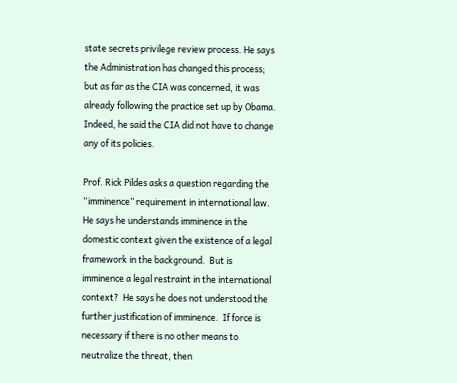state secrets privilege review process. He says the Administration has changed this process; but as far as the CIA was concerned, it was already following the practice set up by Obama.  Indeed, he said the CIA did not have to change any of its policies.

Prof. Rick Pildes asks a question regarding the “imminence” requirement in international law.  He says he understands imminence in the domestic context given the existence of a legal framework in the background.  But is imminence a legal restraint in the international context?  He says he does not understood the further justification of imminence.  If force is necessary if there is no other means to neutralize the threat, then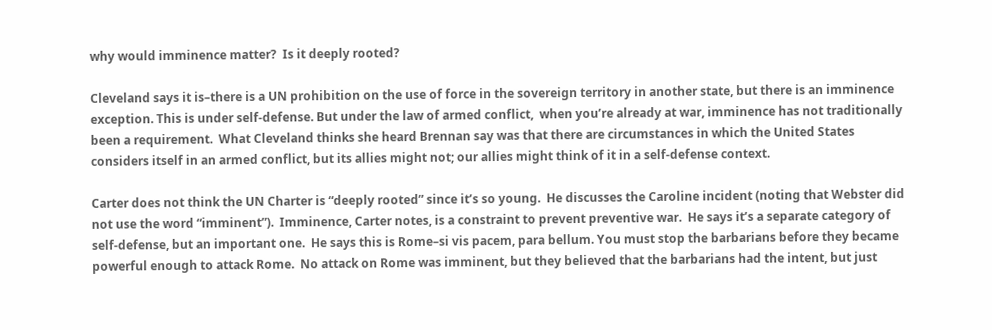why would imminence matter?  Is it deeply rooted?

Cleveland says it is–there is a UN prohibition on the use of force in the sovereign territory in another state, but there is an imminence exception. This is under self-defense. But under the law of armed conflict,  when you’re already at war, imminence has not traditionally been a requirement.  What Cleveland thinks she heard Brennan say was that there are circumstances in which the United States considers itself in an armed conflict, but its allies might not; our allies might think of it in a self-defense context.

Carter does not think the UN Charter is “deeply rooted” since it’s so young.  He discusses the Caroline incident (noting that Webster did not use the word “imminent”).  Imminence, Carter notes, is a constraint to prevent preventive war.  He says it’s a separate category of self-defense, but an important one.  He says this is Rome–si vis pacem, para bellum. You must stop the barbarians before they became powerful enough to attack Rome.  No attack on Rome was imminent, but they believed that the barbarians had the intent, but just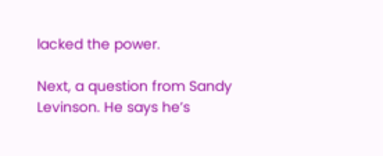lacked the power.

Next, a question from Sandy Levinson. He says he’s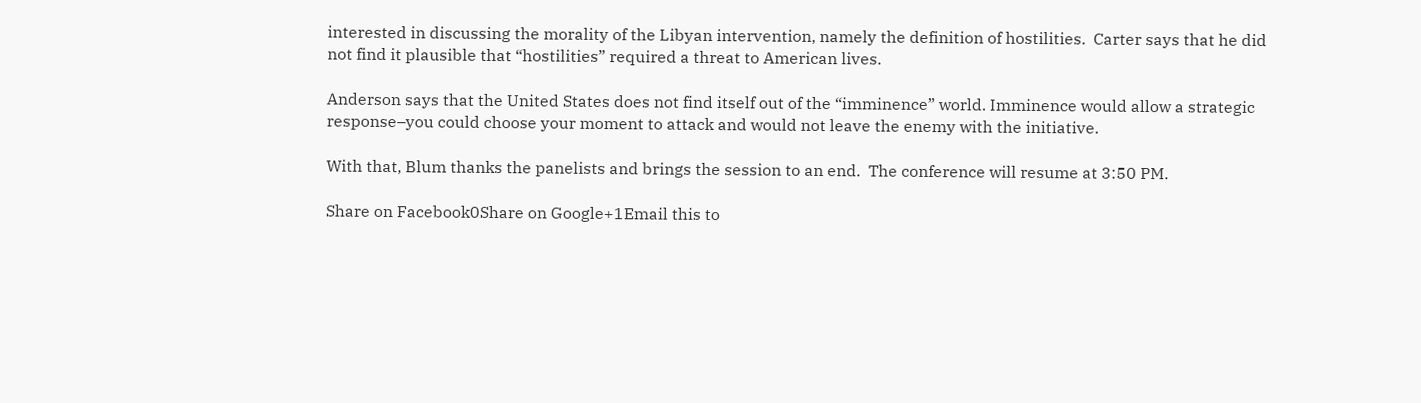interested in discussing the morality of the Libyan intervention, namely the definition of hostilities.  Carter says that he did not find it plausible that “hostilities” required a threat to American lives.

Anderson says that the United States does not find itself out of the “imminence” world. Imminence would allow a strategic response–you could choose your moment to attack and would not leave the enemy with the initiative.

With that, Blum thanks the panelists and brings the session to an end.  The conference will resume at 3:50 PM.

Share on Facebook0Share on Google+1Email this to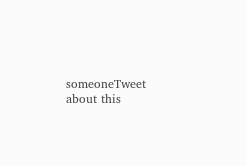someoneTweet about this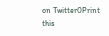on Twitter0Print this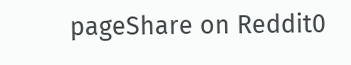pageShare on Reddit0